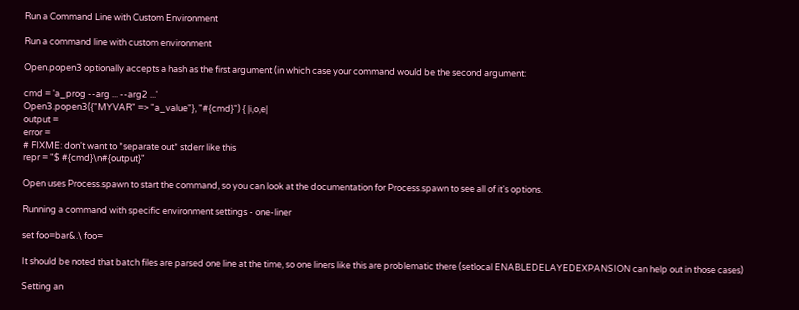Run a Command Line with Custom Environment

Run a command line with custom environment

Open.popen3 optionally accepts a hash as the first argument (in which case your command would be the second argument:

cmd = 'a_prog --arg ... --arg2 ...'
Open3.popen3({"MYVAR" => "a_value"}, "#{cmd}") { |i,o,e|
output =
error =
# FIXME: don't want to *separate out* stderr like this
repr = "$ #{cmd}\n#{output}"

Open uses Process.spawn to start the command, so you can look at the documentation for Process.spawn to see all of it's options.

Running a command with specific environment settings - one-liner

set foo=bar&.\ foo=

It should be noted that batch files are parsed one line at the time, so one liners like this are problematic there (setlocal ENABLEDELAYEDEXPANSION can help out in those cases)

Setting an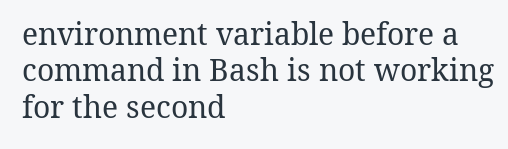environment variable before a command in Bash is not working for the second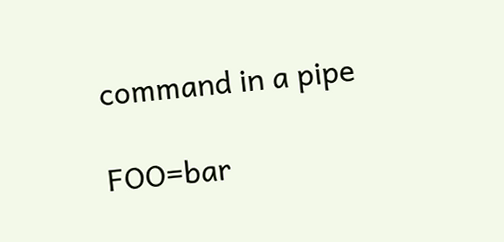command in a pipe

FOO=bar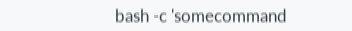bash -c 'somecommand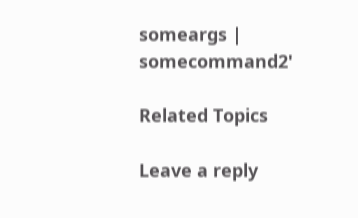someargs | somecommand2'

Related Topics

Leave a reply